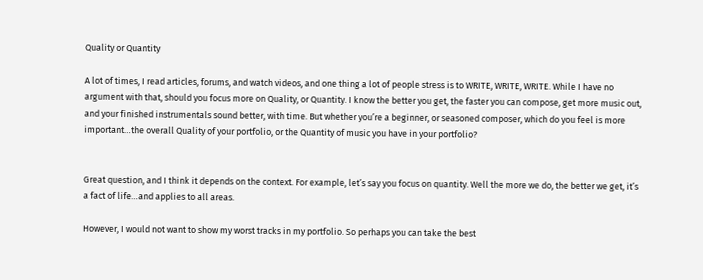Quality or Quantity

A lot of times, I read articles, forums, and watch videos, and one thing a lot of people stress is to WRITE, WRITE, WRITE. While I have no argument with that, should you focus more on Quality, or Quantity. I know the better you get, the faster you can compose, get more music out, and your finished instrumentals sound better, with time. But whether you’re a beginner, or seasoned composer, which do you feel is more important…the overall Quality of your portfolio, or the Quantity of music you have in your portfolio?


Great question, and I think it depends on the context. For example, let’s say you focus on quantity. Well the more we do, the better we get, it’s a fact of life…and applies to all areas.

However, I would not want to show my worst tracks in my portfolio. So perhaps you can take the best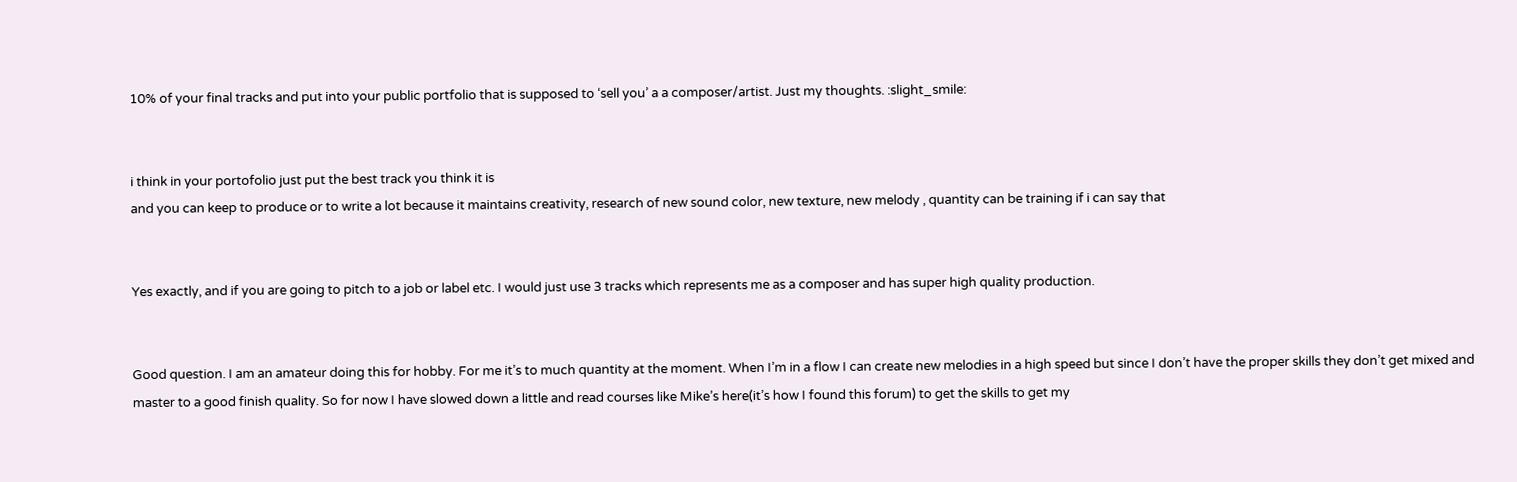10% of your final tracks and put into your public portfolio that is supposed to ‘sell you’ a a composer/artist. Just my thoughts. :slight_smile:


i think in your portofolio just put the best track you think it is
and you can keep to produce or to write a lot because it maintains creativity, research of new sound color, new texture, new melody , quantity can be training if i can say that


Yes exactly, and if you are going to pitch to a job or label etc. I would just use 3 tracks which represents me as a composer and has super high quality production.


Good question. I am an amateur doing this for hobby. For me it’s to much quantity at the moment. When I’m in a flow I can create new melodies in a high speed but since I don’t have the proper skills they don’t get mixed and master to a good finish quality. So for now I have slowed down a little and read courses like Mike’s here(it’s how I found this forum) to get the skills to get my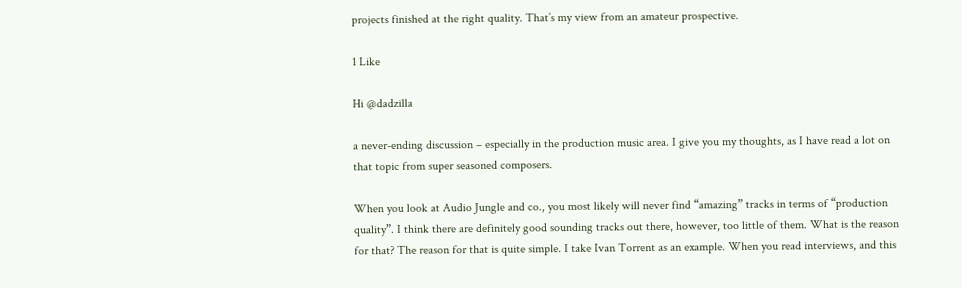projects finished at the right quality. That’s my view from an amateur prospective.

1 Like

Hi @dadzilla

a never-ending discussion – especially in the production music area. I give you my thoughts, as I have read a lot on that topic from super seasoned composers.

When you look at Audio Jungle and co., you most likely will never find “amazing” tracks in terms of “production quality”. I think there are definitely good sounding tracks out there, however, too little of them. What is the reason for that? The reason for that is quite simple. I take Ivan Torrent as an example. When you read interviews, and this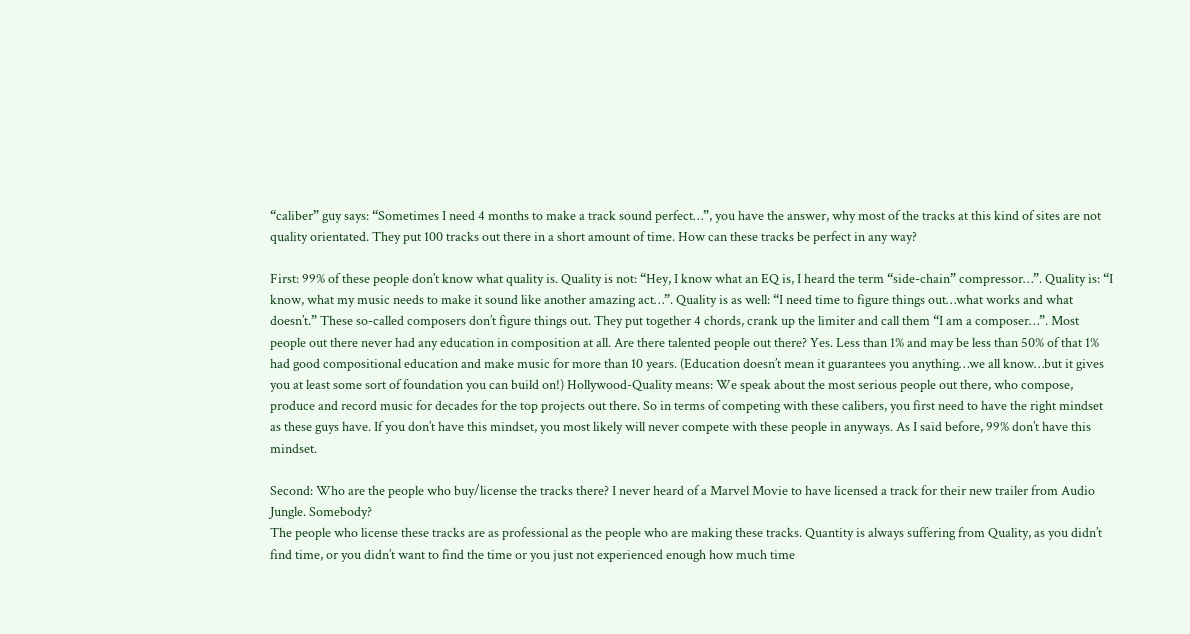“caliber” guy says: “Sometimes I need 4 months to make a track sound perfect…”, you have the answer, why most of the tracks at this kind of sites are not quality orientated. They put 100 tracks out there in a short amount of time. How can these tracks be perfect in any way?

First: 99% of these people don’t know what quality is. Quality is not: “Hey, I know what an EQ is, I heard the term “side-chain” compressor…”. Quality is: “I know, what my music needs to make it sound like another amazing act…”. Quality is as well: “I need time to figure things out…what works and what doesn’t.” These so-called composers don’t figure things out. They put together 4 chords, crank up the limiter and call them “I am a composer…”. Most people out there never had any education in composition at all. Are there talented people out there? Yes. Less than 1% and may be less than 50% of that 1% had good compositional education and make music for more than 10 years. (Education doesn’t mean it guarantees you anything…we all know…but it gives you at least some sort of foundation you can build on!) Hollywood-Quality means: We speak about the most serious people out there, who compose, produce and record music for decades for the top projects out there. So in terms of competing with these calibers, you first need to have the right mindset as these guys have. If you don’t have this mindset, you most likely will never compete with these people in anyways. As I said before, 99% don’t have this mindset.

Second: Who are the people who buy/license the tracks there? I never heard of a Marvel Movie to have licensed a track for their new trailer from Audio Jungle. Somebody?
The people who license these tracks are as professional as the people who are making these tracks. Quantity is always suffering from Quality, as you didn’t find time, or you didn’t want to find the time or you just not experienced enough how much time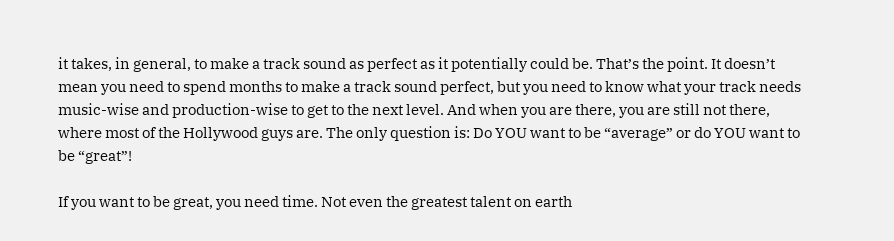it takes, in general, to make a track sound as perfect as it potentially could be. That’s the point. It doesn’t mean you need to spend months to make a track sound perfect, but you need to know what your track needs music-wise and production-wise to get to the next level. And when you are there, you are still not there, where most of the Hollywood guys are. The only question is: Do YOU want to be “average” or do YOU want to be “great”!

If you want to be great, you need time. Not even the greatest talent on earth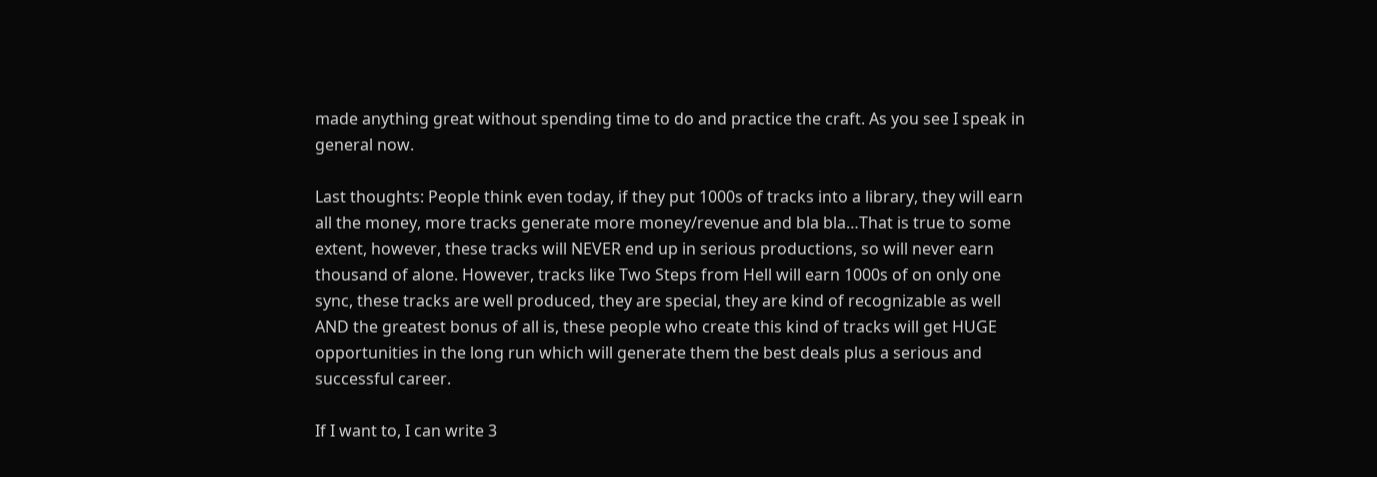made anything great without spending time to do and practice the craft. As you see I speak in general now.

Last thoughts: People think even today, if they put 1000s of tracks into a library, they will earn all the money, more tracks generate more money/revenue and bla bla…That is true to some extent, however, these tracks will NEVER end up in serious productions, so will never earn thousand of alone. However, tracks like Two Steps from Hell will earn 1000s of on only one sync, these tracks are well produced, they are special, they are kind of recognizable as well AND the greatest bonus of all is, these people who create this kind of tracks will get HUGE opportunities in the long run which will generate them the best deals plus a serious and successful career.

If I want to, I can write 3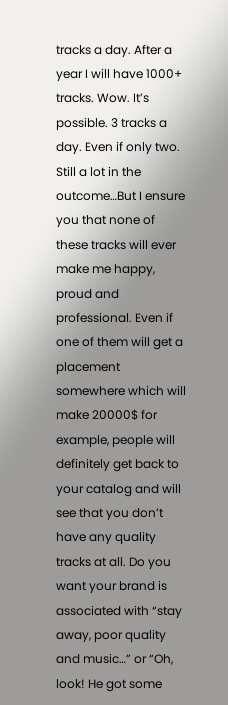tracks a day. After a year I will have 1000+ tracks. Wow. It’s possible. 3 tracks a day. Even if only two. Still a lot in the outcome…But I ensure you that none of these tracks will ever make me happy, proud and professional. Even if one of them will get a placement somewhere which will make 20000$ for example, people will definitely get back to your catalog and will see that you don’t have any quality tracks at all. Do you want your brand is associated with “stay away, poor quality and music…” or “Oh, look! He got some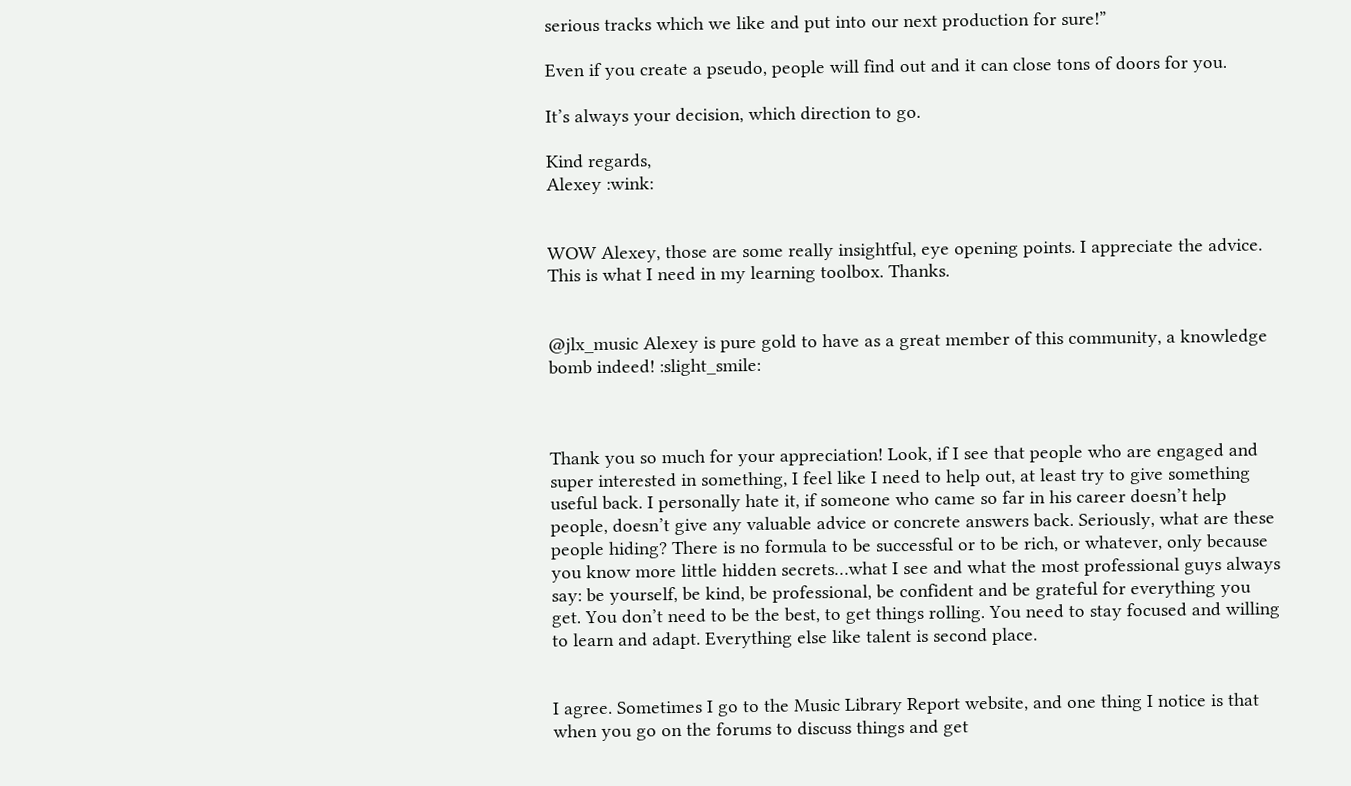serious tracks which we like and put into our next production for sure!”

Even if you create a pseudo, people will find out and it can close tons of doors for you.

It’s always your decision, which direction to go.

Kind regards,
Alexey :wink:


WOW Alexey, those are some really insightful, eye opening points. I appreciate the advice. This is what I need in my learning toolbox. Thanks.


@jlx_music Alexey is pure gold to have as a great member of this community, a knowledge bomb indeed! :slight_smile:



Thank you so much for your appreciation! Look, if I see that people who are engaged and super interested in something, I feel like I need to help out, at least try to give something useful back. I personally hate it, if someone who came so far in his career doesn’t help people, doesn’t give any valuable advice or concrete answers back. Seriously, what are these people hiding? There is no formula to be successful or to be rich, or whatever, only because you know more little hidden secrets…what I see and what the most professional guys always say: be yourself, be kind, be professional, be confident and be grateful for everything you get. You don’t need to be the best, to get things rolling. You need to stay focused and willing to learn and adapt. Everything else like talent is second place.


I agree. Sometimes I go to the Music Library Report website, and one thing I notice is that when you go on the forums to discuss things and get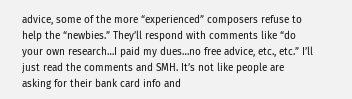advice, some of the more “experienced” composers refuse to help the “newbies.” They’ll respond with comments like “do your own research…I paid my dues…no free advice, etc., etc.” I’ll just read the comments and SMH. It’s not like people are asking for their bank card info and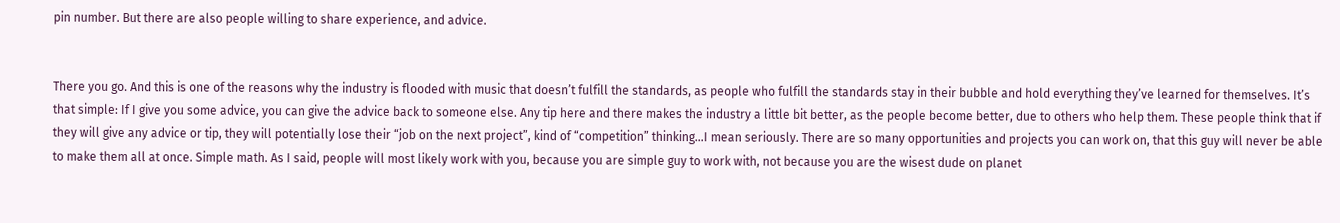pin number. But there are also people willing to share experience, and advice.


There you go. And this is one of the reasons why the industry is flooded with music that doesn’t fulfill the standards, as people who fulfill the standards stay in their bubble and hold everything they’ve learned for themselves. It’s that simple: If I give you some advice, you can give the advice back to someone else. Any tip here and there makes the industry a little bit better, as the people become better, due to others who help them. These people think that if they will give any advice or tip, they will potentially lose their “job on the next project”, kind of “competition” thinking…I mean seriously. There are so many opportunities and projects you can work on, that this guy will never be able to make them all at once. Simple math. As I said, people will most likely work with you, because you are simple guy to work with, not because you are the wisest dude on planet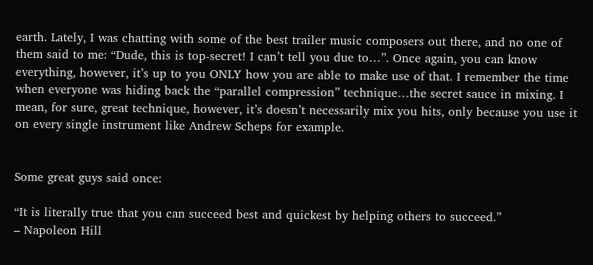earth. Lately, I was chatting with some of the best trailer music composers out there, and no one of them said to me: “Dude, this is top-secret! I can’t tell you due to…”. Once again, you can know everything, however, it’s up to you ONLY how you are able to make use of that. I remember the time when everyone was hiding back the “parallel compression” technique…the secret sauce in mixing. I mean, for sure, great technique, however, it’s doesn’t necessarily mix you hits, only because you use it on every single instrument like Andrew Scheps for example.


Some great guys said once:

“It is literally true that you can succeed best and quickest by helping others to succeed.”
– Napoleon Hill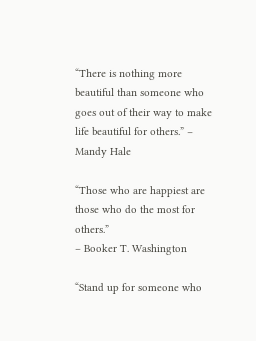“There is nothing more beautiful than someone who goes out of their way to make life beautiful for others.” – Mandy Hale

“Those who are happiest are those who do the most for others.”
– Booker T. Washington

“Stand up for someone who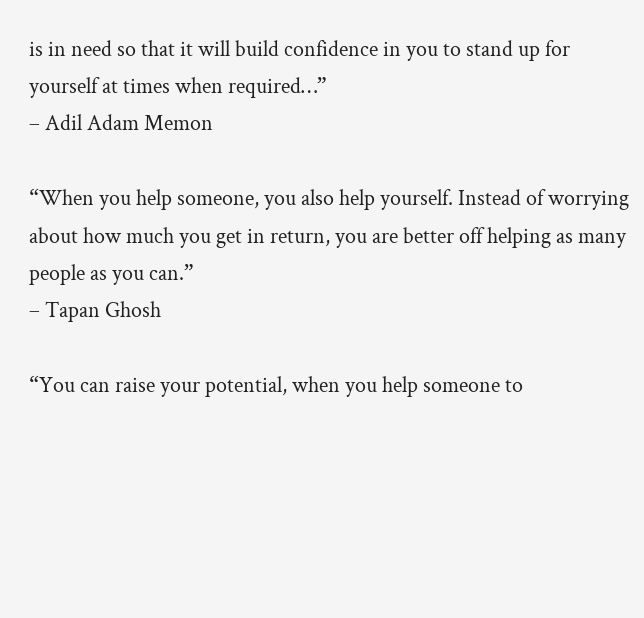is in need so that it will build confidence in you to stand up for yourself at times when required…”
– Adil Adam Memon

“When you help someone, you also help yourself. Instead of worrying about how much you get in return, you are better off helping as many people as you can.”
– Tapan Ghosh

“You can raise your potential, when you help someone to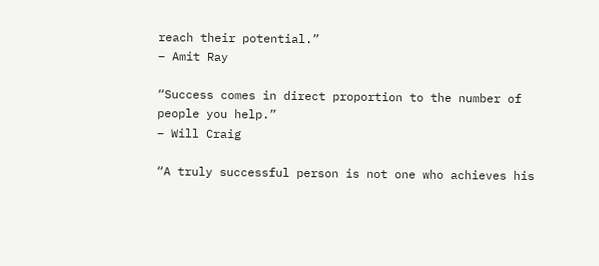reach their potential.”
– Amit Ray

“Success comes in direct proportion to the number of people you help.”
– Will Craig

“A truly successful person is not one who achieves his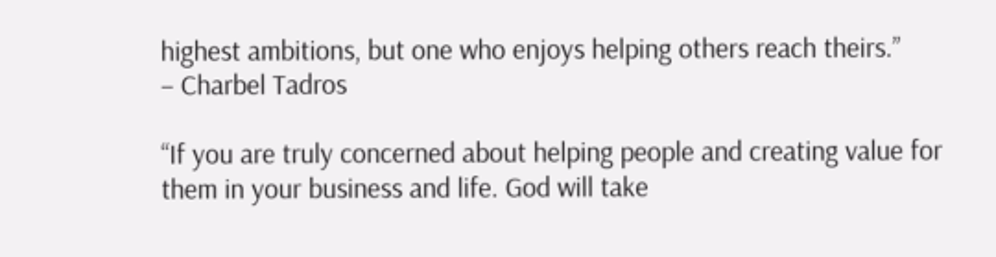highest ambitions, but one who enjoys helping others reach theirs.”
– Charbel Tadros

“If you are truly concerned about helping people and creating value for them in your business and life. God will take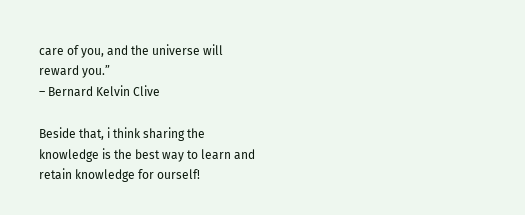care of you, and the universe will reward you.”
– Bernard Kelvin Clive

Beside that, i think sharing the knowledge is the best way to learn and retain knowledge for ourself!